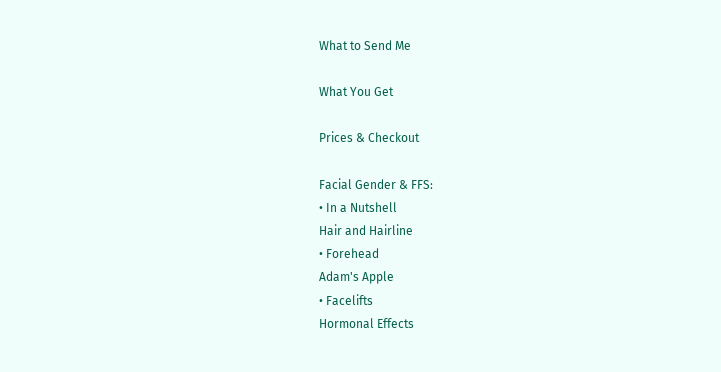What to Send Me

What You Get

Prices & Checkout

Facial Gender & FFS:
• In a Nutshell
Hair and Hairline
• Forehead
Adam's Apple
• Facelifts
Hormonal Effects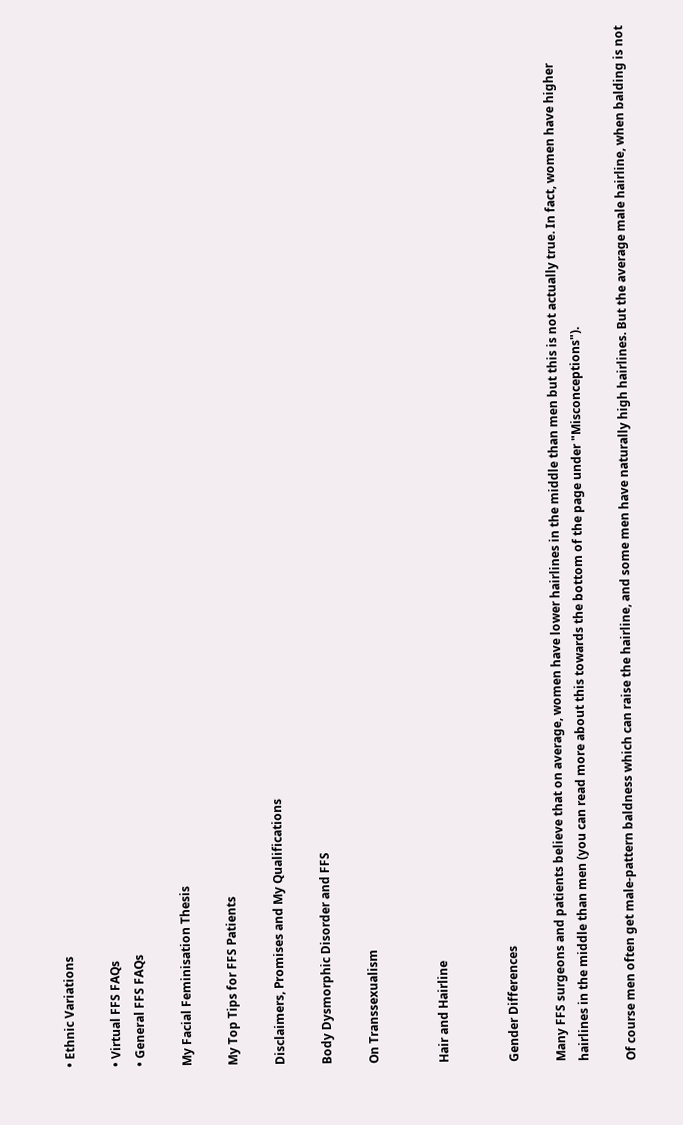• Ethnic Variations

• Virtual FFS FAQs
• General FFS FAQs

My Facial Feminisation Thesis

My Top Tips for FFS Patients

Disclaimers, Promises and My Qualifications

Body Dysmorphic Disorder and FFS

On Transsexualism


Hair and Hairline


Gender Differences

Many FFS surgeons and patients believe that on average, women have lower hairlines in the middle than men but this is not actually true. In fact, women have higher hairlines in the middle than men (you can read more about this towards the bottom of the page under "Misconceptions").

Of course men often get male-pattern baldness which can raise the hairline, and some men have naturally high hairlines. But the average male hairline, when balding is not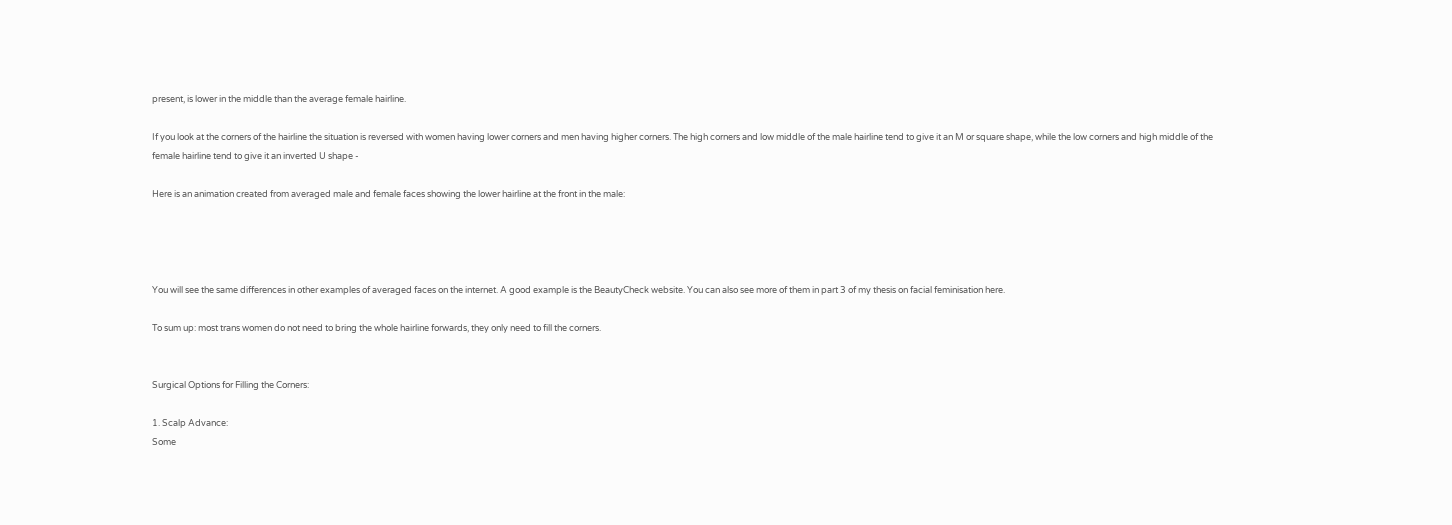present, is lower in the middle than the average female hairline.

If you look at the corners of the hairline the situation is reversed with women having lower corners and men having higher corners. The high corners and low middle of the male hairline tend to give it an M or square shape, while the low corners and high middle of the female hairline tend to give it an inverted U shape -

Here is an animation created from averaged male and female faces showing the lower hairline at the front in the male:




You will see the same differences in other examples of averaged faces on the internet. A good example is the BeautyCheck website. You can also see more of them in part 3 of my thesis on facial feminisation here.

To sum up: most trans women do not need to bring the whole hairline forwards, they only need to fill the corners.


Surgical Options for Filling the Corners:

1. Scalp Advance:
Some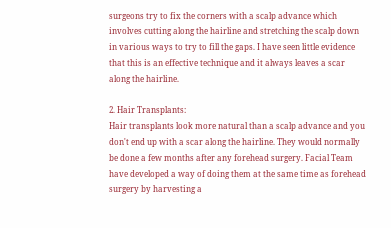surgeons try to fix the corners with a scalp advance which involves cutting along the hairline and stretching the scalp down in various ways to try to fill the gaps. I have seen little evidence that this is an effective technique and it always leaves a scar along the hairline.

2. Hair Transplants:
Hair transplants look more natural than a scalp advance and you don't end up with a scar along the hairline. They would normally be done a few months after any forehead surgery. Facial Team have developed a way of doing them at the same time as forehead surgery by harvesting a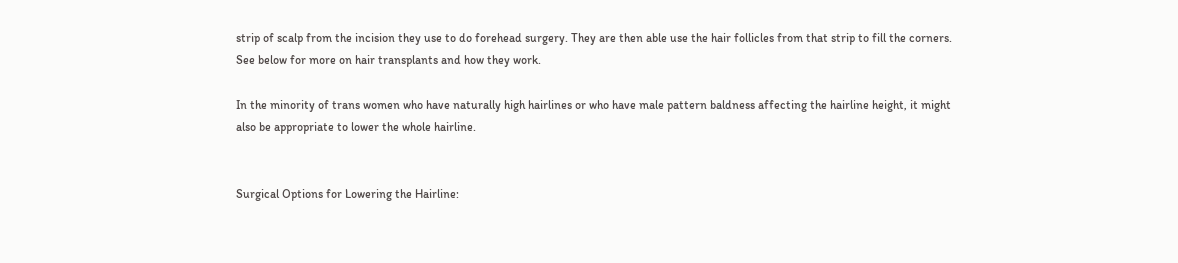strip of scalp from the incision they use to do forehead surgery. They are then able use the hair follicles from that strip to fill the corners. See below for more on hair transplants and how they work.

In the minority of trans women who have naturally high hairlines or who have male pattern baldness affecting the hairline height, it might also be appropriate to lower the whole hairline.


Surgical Options for Lowering the Hairline: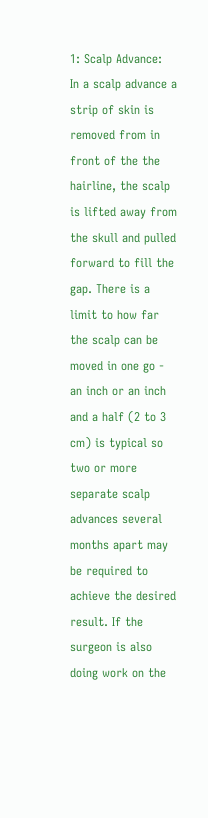1: Scalp Advance:
In a scalp advance a strip of skin is removed from in front of the the hairline, the scalp is lifted away from the skull and pulled forward to fill the gap. There is a limit to how far the scalp can be moved in one go - an inch or an inch and a half (2 to 3 cm) is typical so two or more separate scalp advances several months apart may be required to achieve the desired result. If the surgeon is also doing work on the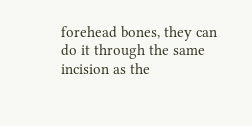forehead bones, they can do it through the same incision as the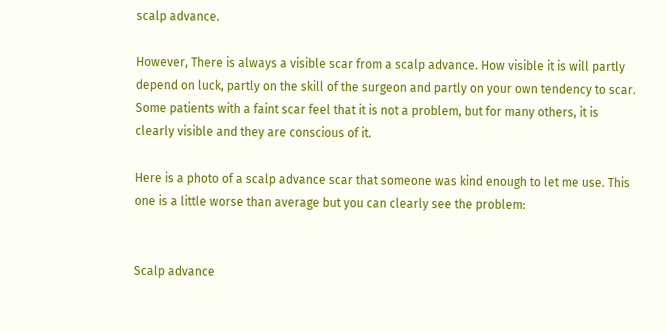scalp advance.

However, There is always a visible scar from a scalp advance. How visible it is will partly depend on luck, partly on the skill of the surgeon and partly on your own tendency to scar. Some patients with a faint scar feel that it is not a problem, but for many others, it is clearly visible and they are conscious of it.

Here is a photo of a scalp advance scar that someone was kind enough to let me use. This one is a little worse than average but you can clearly see the problem:


Scalp advance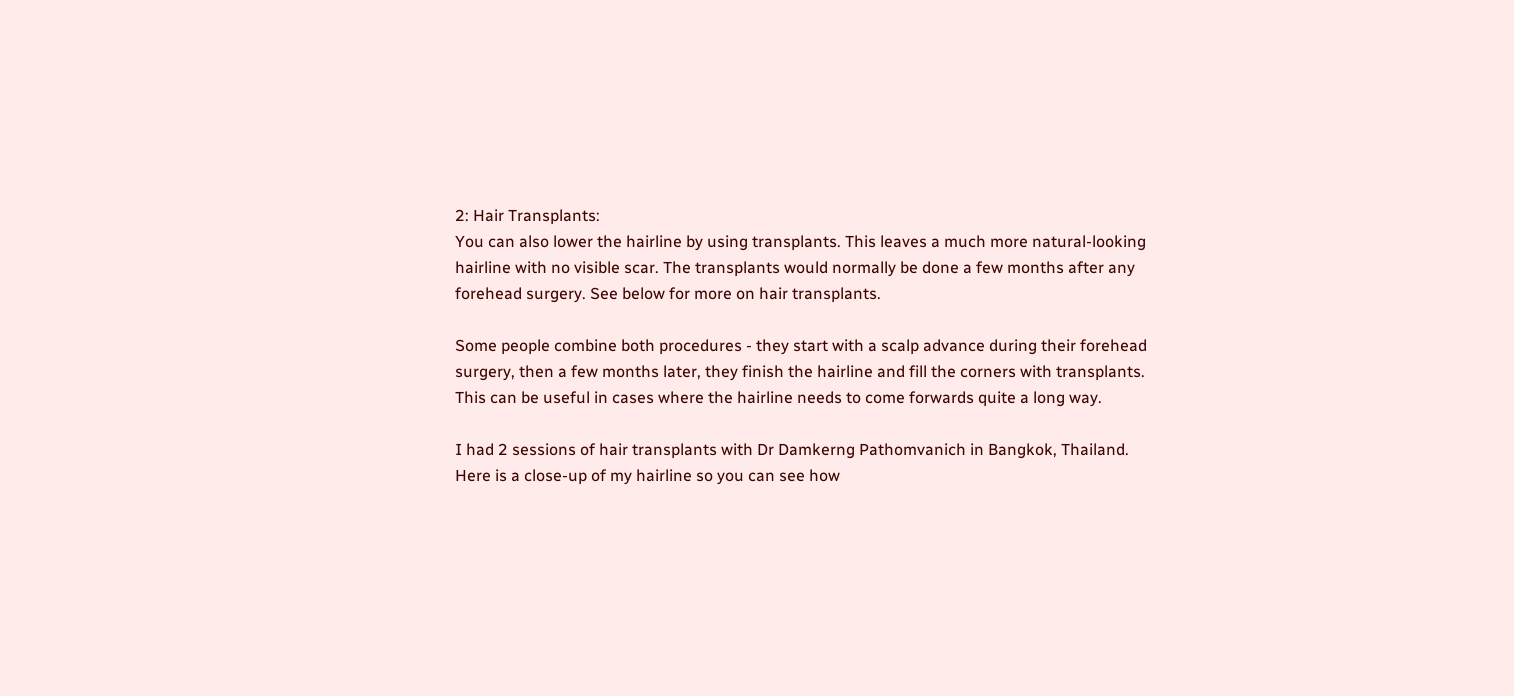2: Hair Transplants:
You can also lower the hairline by using transplants. This leaves a much more natural-looking hairline with no visible scar. The transplants would normally be done a few months after any forehead surgery. See below for more on hair transplants.

Some people combine both procedures - they start with a scalp advance during their forehead surgery, then a few months later, they finish the hairline and fill the corners with transplants. This can be useful in cases where the hairline needs to come forwards quite a long way.

I had 2 sessions of hair transplants with Dr Damkerng Pathomvanich in Bangkok, Thailand. Here is a close-up of my hairline so you can see how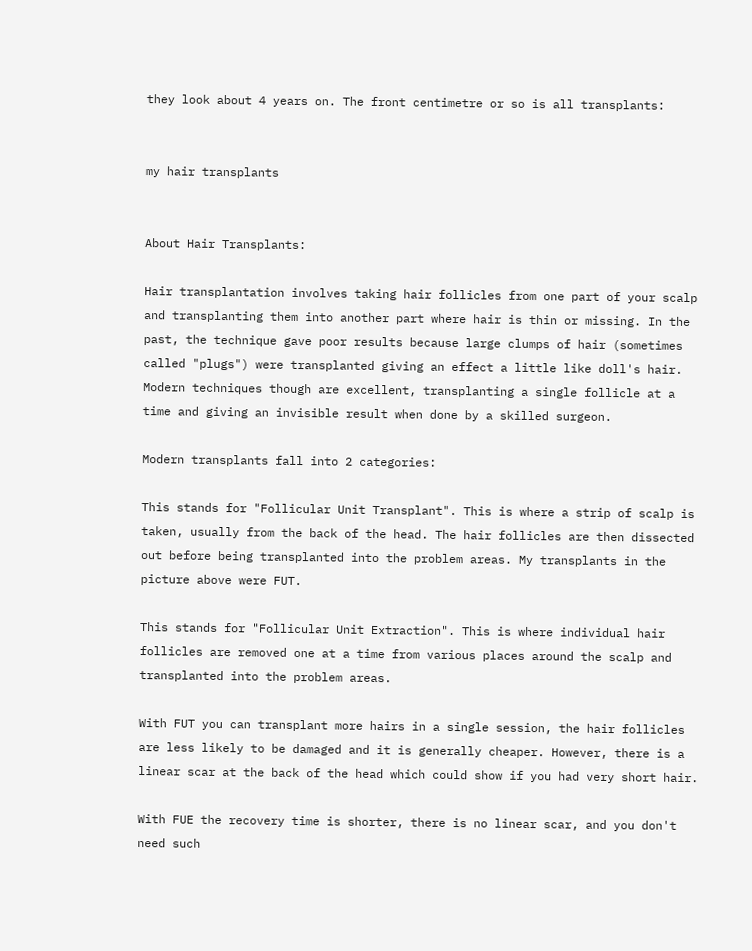they look about 4 years on. The front centimetre or so is all transplants:


my hair transplants


About Hair Transplants:

Hair transplantation involves taking hair follicles from one part of your scalp and transplanting them into another part where hair is thin or missing. In the past, the technique gave poor results because large clumps of hair (sometimes called "plugs") were transplanted giving an effect a little like doll's hair. Modern techniques though are excellent, transplanting a single follicle at a time and giving an invisible result when done by a skilled surgeon.

Modern transplants fall into 2 categories:

This stands for "Follicular Unit Transplant". This is where a strip of scalp is taken, usually from the back of the head. The hair follicles are then dissected out before being transplanted into the problem areas. My transplants in the picture above were FUT.

This stands for "Follicular Unit Extraction". This is where individual hair follicles are removed one at a time from various places around the scalp and transplanted into the problem areas.

With FUT you can transplant more hairs in a single session, the hair follicles are less likely to be damaged and it is generally cheaper. However, there is a linear scar at the back of the head which could show if you had very short hair.

With FUE the recovery time is shorter, there is no linear scar, and you don't need such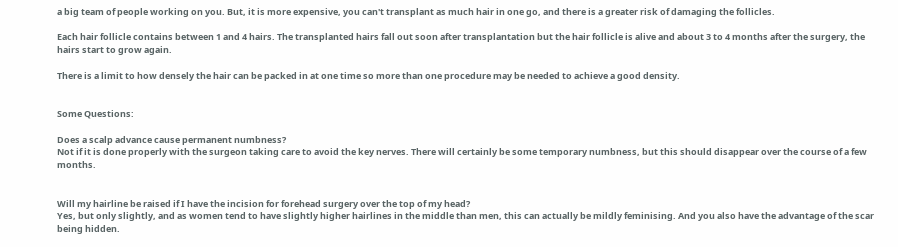a big team of people working on you. But, it is more expensive, you can't transplant as much hair in one go, and there is a greater risk of damaging the follicles.

Each hair follicle contains between 1 and 4 hairs. The transplanted hairs fall out soon after transplantation but the hair follicle is alive and about 3 to 4 months after the surgery, the hairs start to grow again.

There is a limit to how densely the hair can be packed in at one time so more than one procedure may be needed to achieve a good density.


Some Questions:

Does a scalp advance cause permanent numbness?
Not if it is done properly with the surgeon taking care to avoid the key nerves. There will certainly be some temporary numbness, but this should disappear over the course of a few months.


Will my hairline be raised if I have the incision for forehead surgery over the top of my head?
Yes, but only slightly, and as women tend to have slightly higher hairlines in the middle than men, this can actually be mildly feminising. And you also have the advantage of the scar being hidden.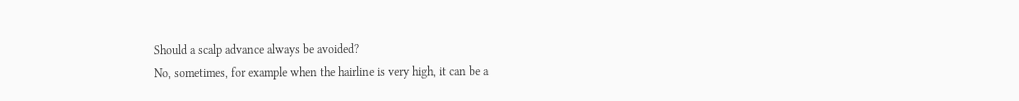Should a scalp advance always be avoided?
No, sometimes, for example when the hairline is very high, it can be a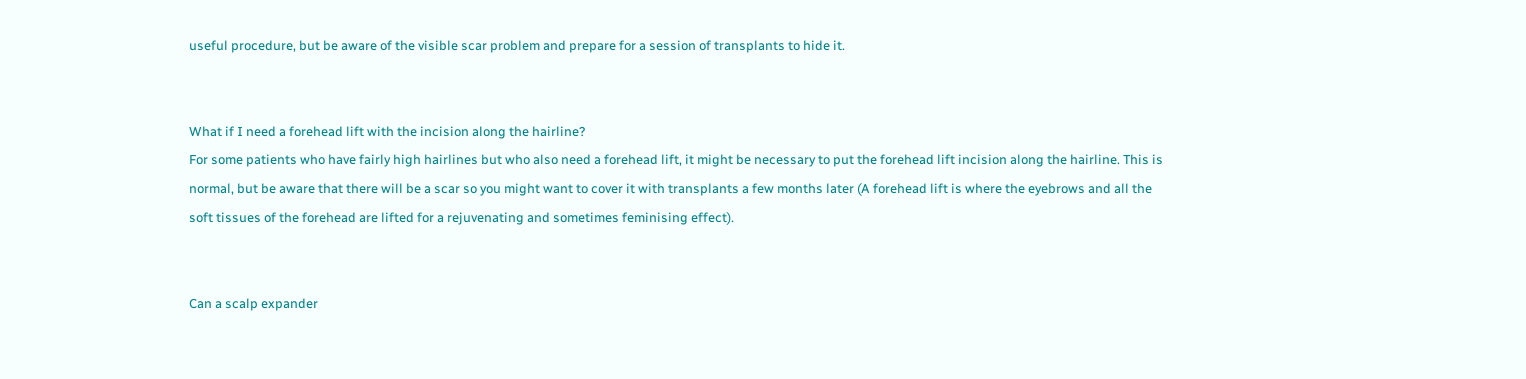useful procedure, but be aware of the visible scar problem and prepare for a session of transplants to hide it.


What if I need a forehead lift with the incision along the hairline?
For some patients who have fairly high hairlines but who also need a forehead lift, it might be necessary to put the forehead lift incision along the hairline. This is normal, but be aware that there will be a scar so you might want to cover it with transplants a few months later (A forehead lift is where the eyebrows and all the soft tissues of the forehead are lifted for a rejuvenating and sometimes feminising effect).


Can a scalp expander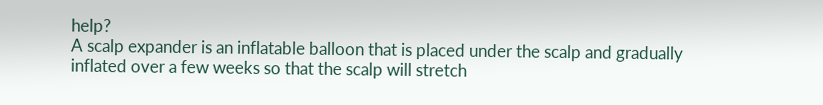help?
A scalp expander is an inflatable balloon that is placed under the scalp and gradually inflated over a few weeks so that the scalp will stretch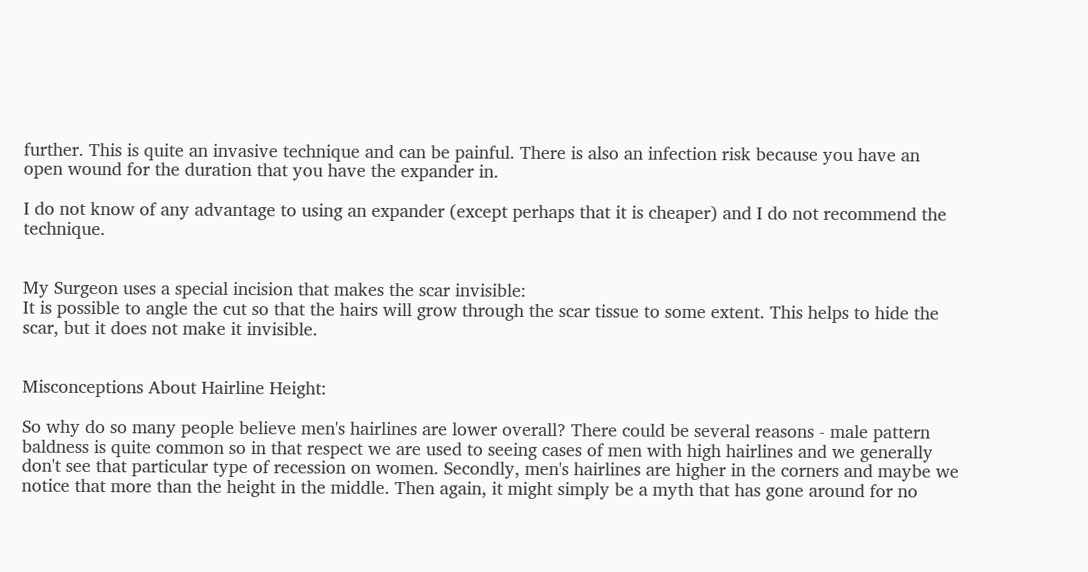further. This is quite an invasive technique and can be painful. There is also an infection risk because you have an open wound for the duration that you have the expander in.

I do not know of any advantage to using an expander (except perhaps that it is cheaper) and I do not recommend the technique.


My Surgeon uses a special incision that makes the scar invisible:
It is possible to angle the cut so that the hairs will grow through the scar tissue to some extent. This helps to hide the scar, but it does not make it invisible.


Misconceptions About Hairline Height:

So why do so many people believe men's hairlines are lower overall? There could be several reasons - male pattern baldness is quite common so in that respect we are used to seeing cases of men with high hairlines and we generally don't see that particular type of recession on women. Secondly, men's hairlines are higher in the corners and maybe we notice that more than the height in the middle. Then again, it might simply be a myth that has gone around for no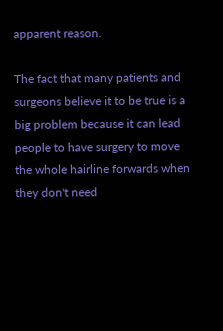apparent reason.

The fact that many patients and surgeons believe it to be true is a big problem because it can lead people to have surgery to move the whole hairline forwards when they don't need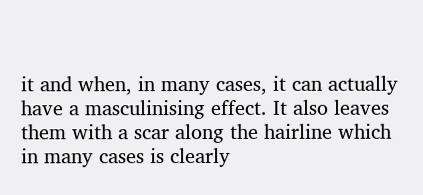it and when, in many cases, it can actually have a masculinising effect. It also leaves them with a scar along the hairline which in many cases is clearly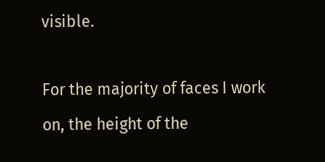visible.

For the majority of faces I work on, the height of the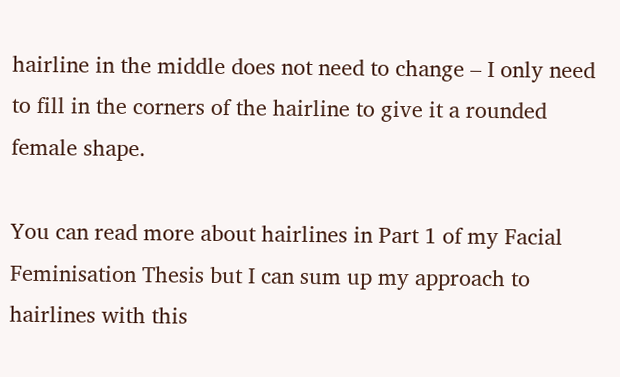hairline in the middle does not need to change – I only need to fill in the corners of the hairline to give it a rounded female shape.

You can read more about hairlines in Part 1 of my Facial Feminisation Thesis but I can sum up my approach to hairlines with this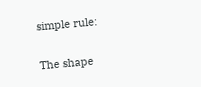simple rule:

The shape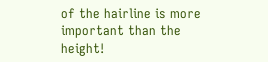of the hairline is more important than the height!